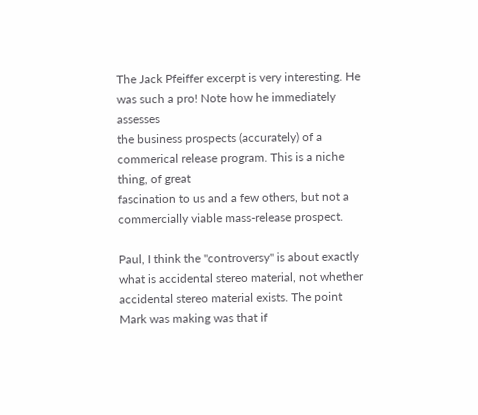The Jack Pfeiffer excerpt is very interesting. He was such a pro! Note how he immediately assesses
the business prospects (accurately) of a commerical release program. This is a niche thing, of great
fascination to us and a few others, but not a commercially viable mass-release prospect.

Paul, I think the "controversy" is about exactly what is accidental stereo material, not whether
accidental stereo material exists. The point Mark was making was that if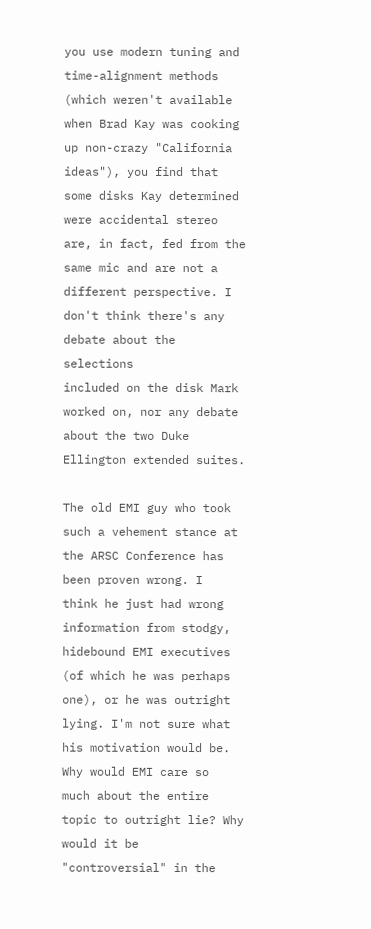you use modern tuning and
time-alignment methods (which weren't available when Brad Kay was cooking up non-crazy "California
ideas"), you find that some disks Kay determined were accidental stereo are, in fact, fed from the
same mic and are not a different perspective. I don't think there's any debate about the selections
included on the disk Mark worked on, nor any debate about the two Duke Ellington extended suites.

The old EMI guy who took such a vehement stance at the ARSC Conference has been proven wrong. I
think he just had wrong information from stodgy, hidebound EMI executives (of which he was perhaps
one), or he was outright lying. I'm not sure what his motivation would be. Why would EMI care so
much about the entire topic to outright lie? Why would it be "controversial" in the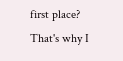first place?
That's why I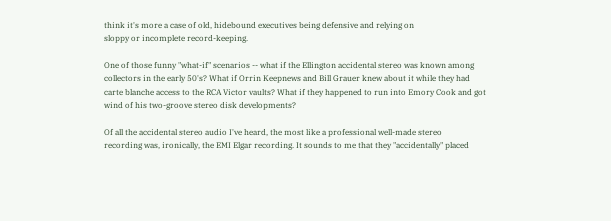think it's more a case of old, hidebound executives being defensive and relying on
sloppy or incomplete record-keeping.

One of those funny "what-if" scenarios -- what if the Ellington accidental stereo was known among
collectors in the early 50's? What if Orrin Keepnews and Bill Grauer knew about it while they had
carte blanche access to the RCA Victor vaults? What if they happened to run into Emory Cook and got
wind of his two-groove stereo disk developments?

Of all the accidental stereo audio I've heard, the most like a professional well-made stereo
recording was, ironically, the EMI Elgar recording. It sounds to me that they "accidentally" placed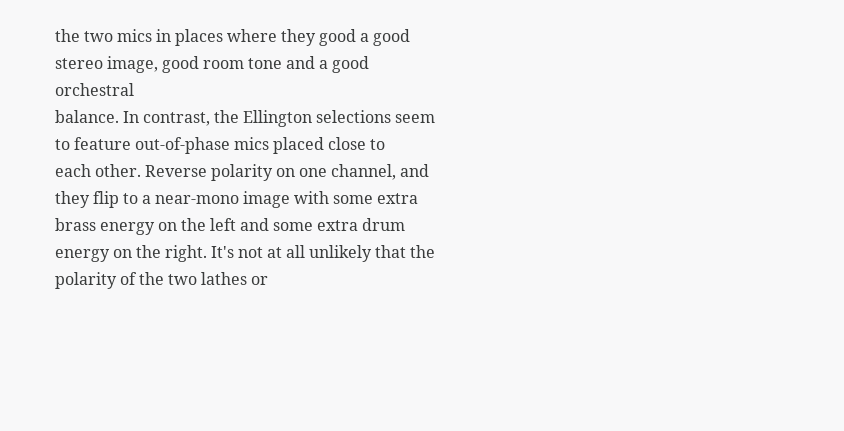the two mics in places where they good a good stereo image, good room tone and a good orchestral
balance. In contrast, the Ellington selections seem to feature out-of-phase mics placed close to
each other. Reverse polarity on one channel, and they flip to a near-mono image with some extra
brass energy on the left and some extra drum energy on the right. It's not at all unlikely that the
polarity of the two lathes or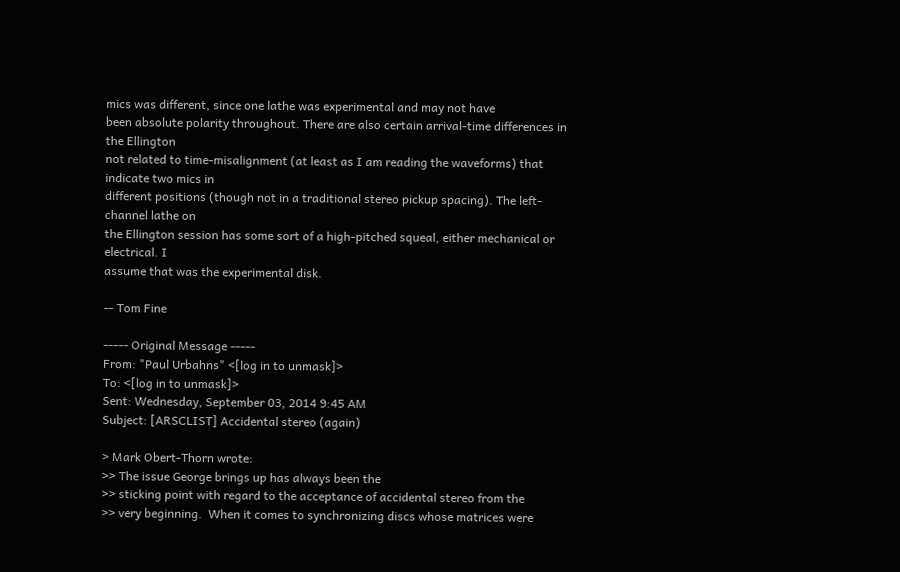mics was different, since one lathe was experimental and may not have
been absolute polarity throughout. There are also certain arrival-time differences in the Ellington
not related to time-misalignment (at least as I am reading the waveforms) that indicate two mics in
different positions (though not in a traditional stereo pickup spacing). The left-channel lathe on
the Ellington session has some sort of a high-pitched squeal, either mechanical or electrical. I
assume that was the experimental disk.

-- Tom Fine

----- Original Message -----
From: "Paul Urbahns" <[log in to unmask]>
To: <[log in to unmask]>
Sent: Wednesday, September 03, 2014 9:45 AM
Subject: [ARSCLIST] Accidental stereo (again)

> Mark Obert-Thorn wrote:
>> The issue George brings up has always been the
>> sticking point with regard to the acceptance of accidental stereo from the
>> very beginning.  When it comes to synchronizing discs whose matrices were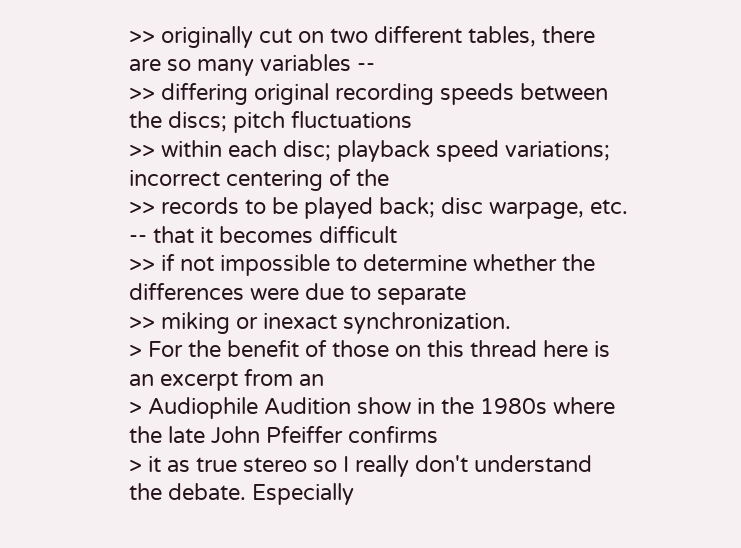>> originally cut on two different tables, there are so many variables --
>> differing original recording speeds between the discs; pitch fluctuations
>> within each disc; playback speed variations; incorrect centering of the
>> records to be played back; disc warpage, etc. -- that it becomes difficult
>> if not impossible to determine whether the differences were due to separate
>> miking or inexact synchronization.
> For the benefit of those on this thread here is an excerpt from an
> Audiophile Audition show in the 1980s where the late John Pfeiffer confirms
> it as true stereo so I really don't understand the debate. Especially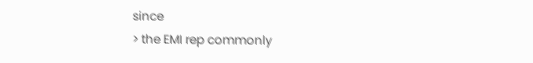since
> the EMI rep commonly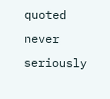quoted never seriously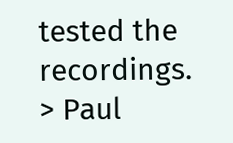tested the recordings.
> Paul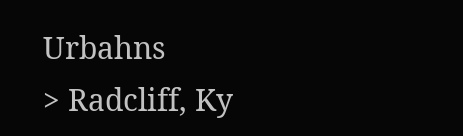Urbahns
> Radcliff, Ky